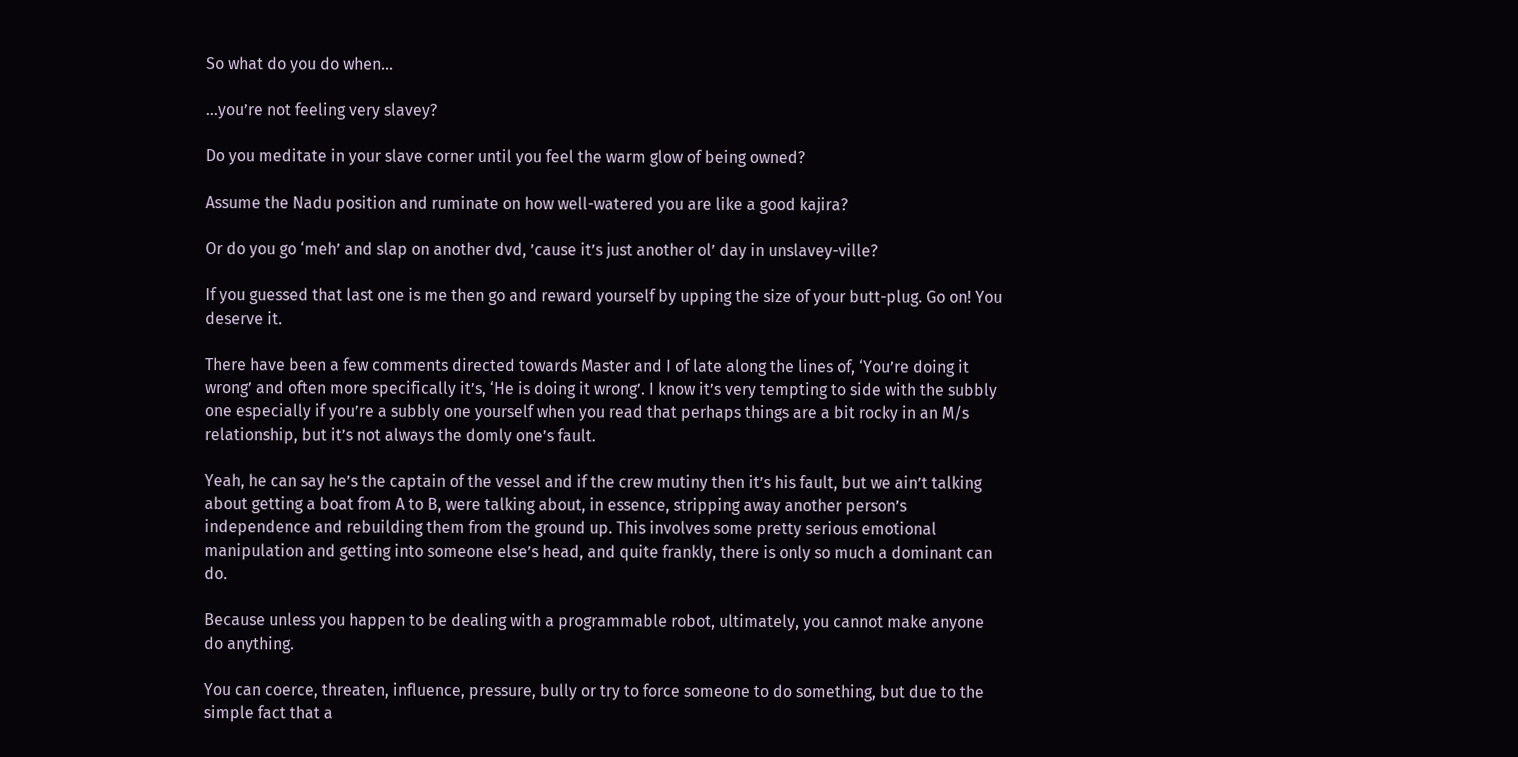So what do you do when…

…you’re not feeling very slavey?

Do you meditate in your slave corner until you feel the warm glow of being owned?

Assume the Nadu position and ruminate on how well-watered you are like a good kajira?

Or do you go ‘meh’ and slap on another dvd, ’cause it’s just another ol’ day in unslavey-ville?

If you guessed that last one is me then go and reward yourself by upping the size of your butt-plug. Go on! You deserve it.

There have been a few comments directed towards Master and I of late along the lines of, ‘You’re doing it wrong’ and often more specifically it’s, ‘He is doing it wrong’. I know it’s very tempting to side with the subbly one especially if you’re a subbly one yourself when you read that perhaps things are a bit rocky in an M/s relationship, but it’s not always the domly one’s fault.

Yeah, he can say he’s the captain of the vessel and if the crew mutiny then it’s his fault, but we ain’t talking about getting a boat from A to B, were talking about, in essence, stripping away another person’s independence and rebuilding them from the ground up. This involves some pretty serious emotional manipulation and getting into someone else’s head, and quite frankly, there is only so much a dominant can do.

Because unless you happen to be dealing with a programmable robot, ultimately, you cannot make anyone do anything.

You can coerce, threaten, influence, pressure, bully or try to force someone to do something, but due to the simple fact that a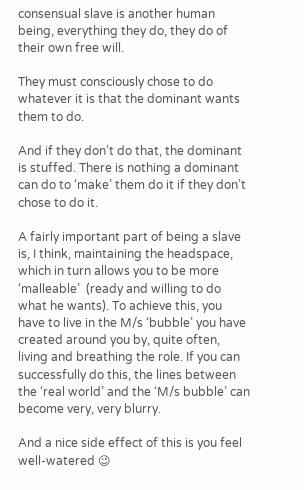consensual slave is another human being, everything they do, they do of their own free will.

They must consciously chose to do whatever it is that the dominant wants them to do.

And if they don’t do that, the dominant is stuffed. There is nothing a dominant can do to ‘make’ them do it if they don’t chose to do it.

A fairly important part of being a slave is, I think, maintaining the headspace, which in turn allows you to be more ‘malleable’  (ready and willing to do what he wants). To achieve this, you have to live in the M/s ‘bubble’ you have created around you by, quite often, living and breathing the role. If you can successfully do this, the lines between the ‘real world’ and the ‘M/s bubble’ can become very, very blurry.

And a nice side effect of this is you feel well-watered 😉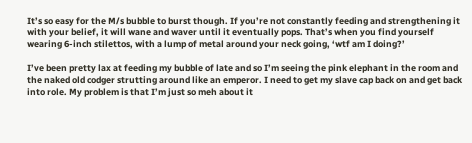It’s so easy for the M/s bubble to burst though. If you’re not constantly feeding and strengthening it with your belief, it will wane and waver until it eventually pops. That’s when you find yourself wearing 6-inch stilettos, with a lump of metal around your neck going, ‘wtf am I doing?’

I’ve been pretty lax at feeding my bubble of late and so I’m seeing the pink elephant in the room and the naked old codger strutting around like an emperor. I need to get my slave cap back on and get back into role. My problem is that I’m just so meh about it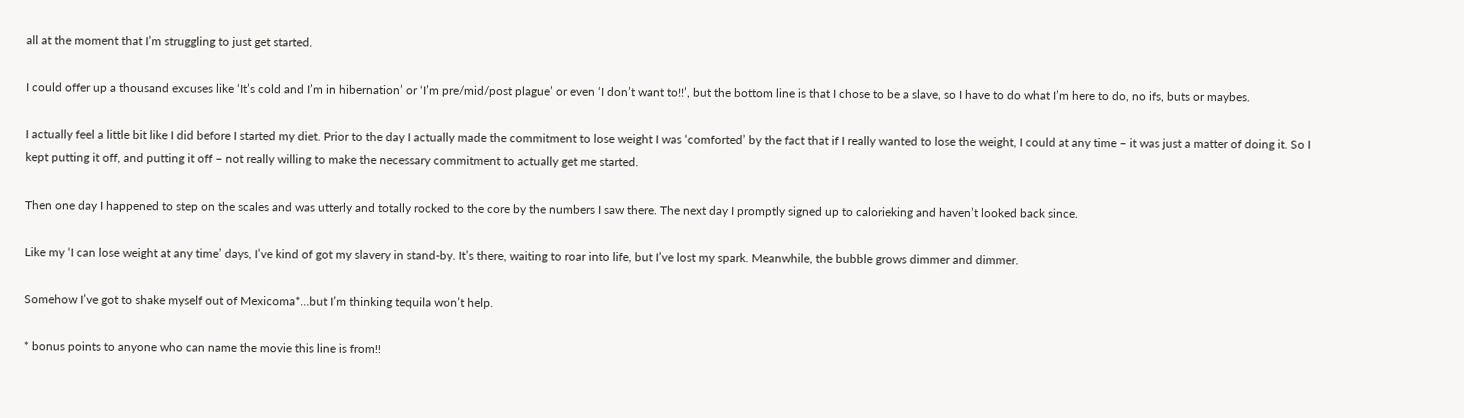all at the moment that I’m struggling to just get started.

I could offer up a thousand excuses like ‘It’s cold and I’m in hibernation’ or ‘I’m pre/mid/post plague’ or even ‘I don’t want to!!’, but the bottom line is that I chose to be a slave, so I have to do what I’m here to do, no ifs, buts or maybes.

I actually feel a little bit like I did before I started my diet. Prior to the day I actually made the commitment to lose weight I was ‘comforted’ by the fact that if I really wanted to lose the weight, I could at any time – it was just a matter of doing it. So I kept putting it off, and putting it off – not really willing to make the necessary commitment to actually get me started.

Then one day I happened to step on the scales and was utterly and totally rocked to the core by the numbers I saw there. The next day I promptly signed up to calorieking and haven’t looked back since.

Like my ‘I can lose weight at any time’ days, I’ve kind of got my slavery in stand-by. It’s there, waiting to roar into life, but I’ve lost my spark. Meanwhile, the bubble grows dimmer and dimmer.

Somehow I’ve got to shake myself out of Mexicoma*…but I’m thinking tequila won’t help.

* bonus points to anyone who can name the movie this line is from!!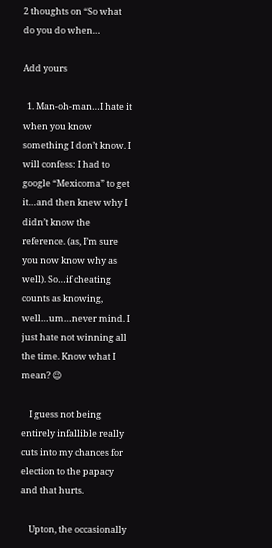2 thoughts on “So what do you do when…

Add yours

  1. Man-oh-man…I hate it when you know something I don’t know. I will confess: I had to google “Mexicoma” to get it…and then knew why I didn’t know the reference. (as, I’m sure you now know why as well). So…if cheating counts as knowing, well…um…never mind. I just hate not winning all the time. Know what I mean? 😉

    I guess not being entirely infallible really cuts into my chances for election to the papacy and that hurts.

    Upton, the occasionally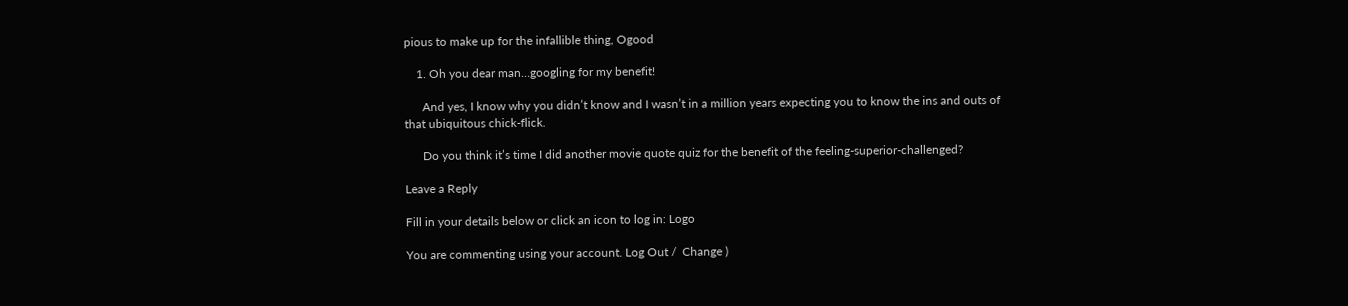pious to make up for the infallible thing, Ogood

    1. Oh you dear man…googling for my benefit!

      And yes, I know why you didn’t know and I wasn’t in a million years expecting you to know the ins and outs of that ubiquitous chick-flick.

      Do you think it’s time I did another movie quote quiz for the benefit of the feeling-superior-challenged?

Leave a Reply

Fill in your details below or click an icon to log in: Logo

You are commenting using your account. Log Out /  Change )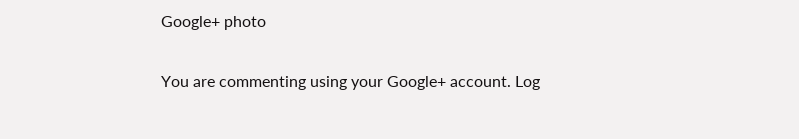Google+ photo

You are commenting using your Google+ account. Log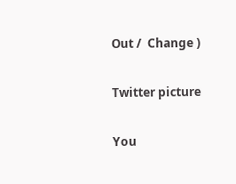Out /  Change )

Twitter picture

You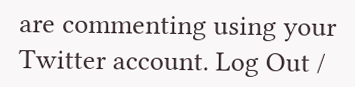are commenting using your Twitter account. Log Out /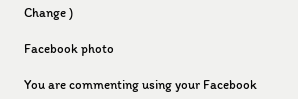Change )

Facebook photo

You are commenting using your Facebook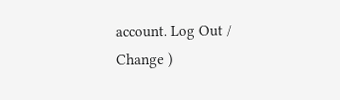account. Log Out /  Change )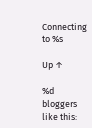Connecting to %s

Up ↑

%d bloggers like this: